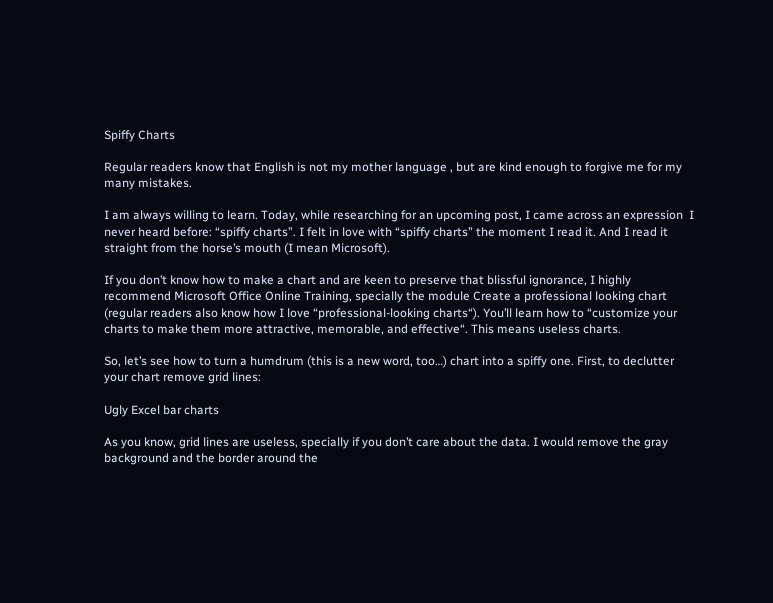Spiffy Charts

Regular readers know that English is not my mother language , but are kind enough to forgive me for my many mistakes.

I am always willing to learn. Today, while researching for an upcoming post, I came across an expression  I never heard before: “spiffy charts”. I felt in love with “spiffy charts” the moment I read it. And I read it straight from the horse’s mouth (I mean Microsoft).

If you don’t know how to make a chart and are keen to preserve that blissful ignorance, I highly recommend Microsoft Office Online Training, specially the module Create a professional looking chart (regular readers also know how I love “professional-looking charts“). You’ll learn how to “customize your charts to make them more attractive, memorable, and effective“. This means useless charts.

So, let’s see how to turn a humdrum (this is a new word, too…) chart into a spiffy one. First, to declutter your chart remove grid lines:

Ugly Excel bar charts

As you know, grid lines are useless, specially if you don’t care about the data. I would remove the gray background and the border around the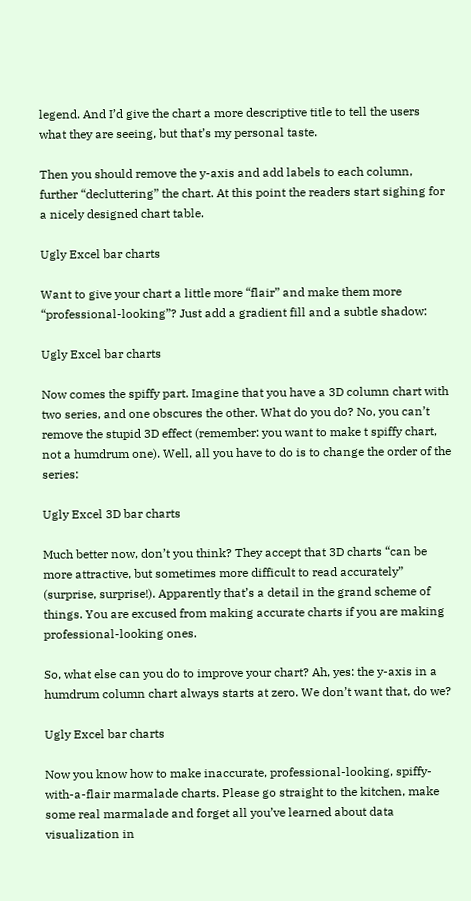legend. And I’d give the chart a more descriptive title to tell the users what they are seeing, but that’s my personal taste.

Then you should remove the y-axis and add labels to each column, further “decluttering” the chart. At this point the readers start sighing for a nicely designed chart table.

Ugly Excel bar charts

Want to give your chart a little more “flair” and make them more “professional-looking”? Just add a gradient fill and a subtle shadow:

Ugly Excel bar charts

Now comes the spiffy part. Imagine that you have a 3D column chart with two series, and one obscures the other. What do you do? No, you can’t remove the stupid 3D effect (remember: you want to make t spiffy chart, not a humdrum one). Well, all you have to do is to change the order of the series:

Ugly Excel 3D bar charts

Much better now, don’t you think? They accept that 3D charts “can be more attractive, but sometimes more difficult to read accurately” (surprise, surprise!). Apparently that’s a detail in the grand scheme of things. You are excused from making accurate charts if you are making professional-looking ones.

So, what else can you do to improve your chart? Ah, yes: the y-axis in a humdrum column chart always starts at zero. We don’t want that, do we?

Ugly Excel bar charts

Now you know how to make inaccurate, professional-looking, spiffy-with-a-flair marmalade charts. Please go straight to the kitchen, make some real marmalade and forget all you’ve learned about data visualization in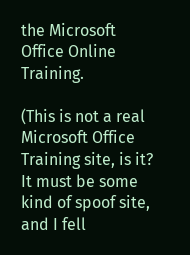the Microsoft Office Online Training.

(This is not a real Microsoft Office Training site, is it? It must be some kind of spoof site, and I fell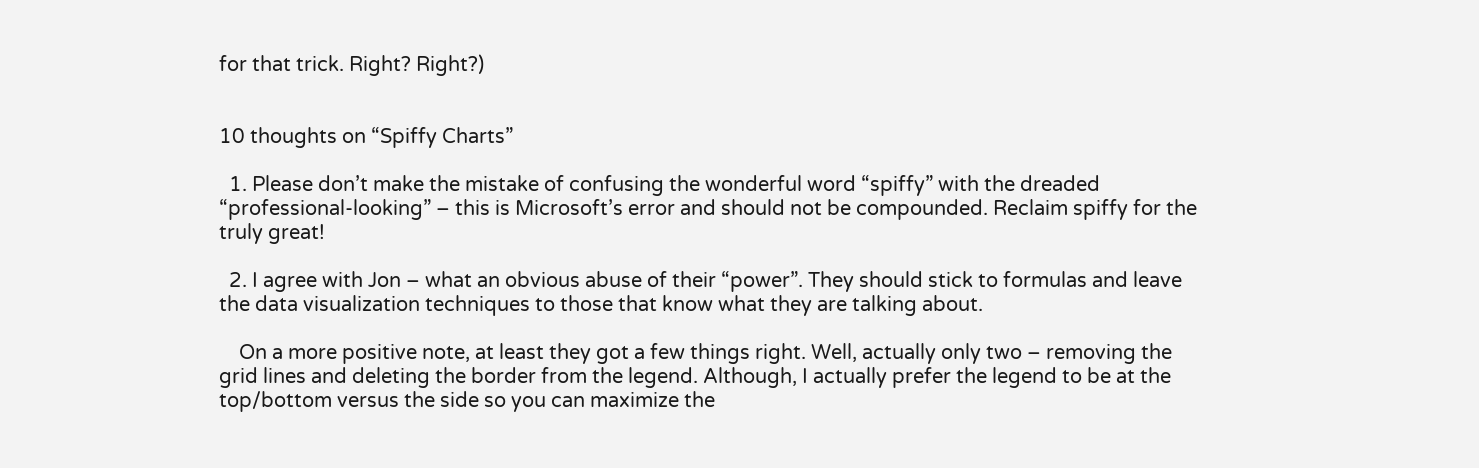for that trick. Right? Right?)


10 thoughts on “Spiffy Charts”

  1. Please don’t make the mistake of confusing the wonderful word “spiffy” with the dreaded “professional-looking” – this is Microsoft’s error and should not be compounded. Reclaim spiffy for the truly great!

  2. I agree with Jon – what an obvious abuse of their “power”. They should stick to formulas and leave the data visualization techniques to those that know what they are talking about.

    On a more positive note, at least they got a few things right. Well, actually only two – removing the grid lines and deleting the border from the legend. Although, I actually prefer the legend to be at the top/bottom versus the side so you can maximize the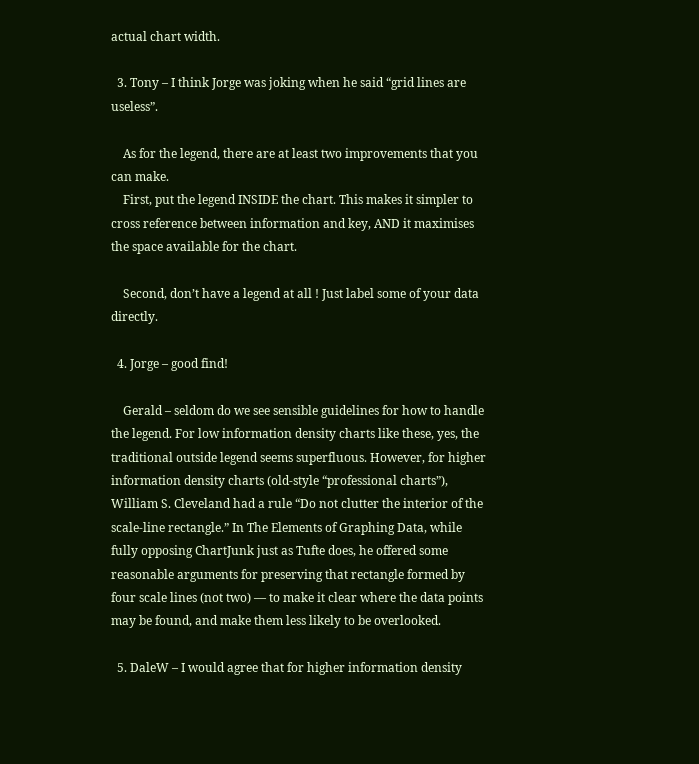actual chart width.

  3. Tony – I think Jorge was joking when he said “grid lines are useless”.

    As for the legend, there are at least two improvements that you can make.
    First, put the legend INSIDE the chart. This makes it simpler to cross reference between information and key, AND it maximises the space available for the chart.

    Second, don’t have a legend at all ! Just label some of your data directly.

  4. Jorge – good find!

    Gerald – seldom do we see sensible guidelines for how to handle the legend. For low information density charts like these, yes, the traditional outside legend seems superfluous. However, for higher information density charts (old-style “professional charts”), William S. Cleveland had a rule “Do not clutter the interior of the scale-line rectangle.” In The Elements of Graphing Data, while fully opposing ChartJunk just as Tufte does, he offered some reasonable arguments for preserving that rectangle formed by four scale lines (not two) — to make it clear where the data points may be found, and make them less likely to be overlooked.

  5. DaleW – I would agree that for higher information density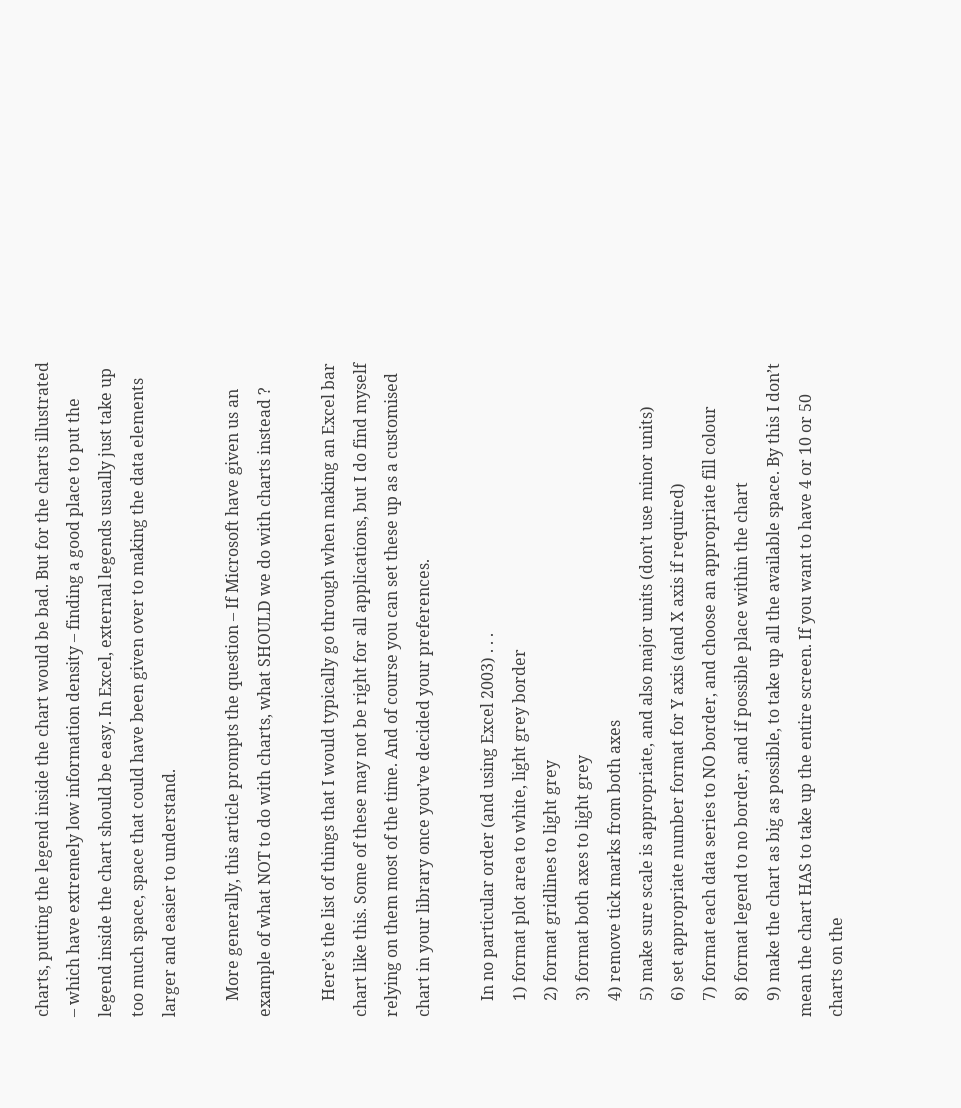charts, putting the legend inside the chart would be bad. But for the charts illustrated – which have extremely low information density – finding a good place to put the legend inside the chart should be easy. In Excel, external legends usually just take up too much space, space that could have been given over to making the data elements larger and easier to understand.

    More generally, this article prompts the question – If Microsoft have given us an example of what NOT to do with charts, what SHOULD we do with charts instead ?

    Here’s the list of things that I would typically go through when making an Excel bar chart like this. Some of these may not be right for all applications, but I do find myself relying on them most of the time. And of course you can set these up as a customised chart in your library once you’ve decided your preferences.

    In no particular order (and using Excel 2003) . . .
    1) format plot area to white, light grey border
    2) format gridlines to light grey
    3) format both axes to light grey
    4) remove tick marks from both axes
    5) make sure scale is appropriate, and also major units (don’t use minor units)
    6) set appropriate number format for Y axis (and X axis if required)
    7) format each data series to NO border, and choose an appropriate fill colour
    8) format legend to no border, and if possible place within the chart
    9) make the chart as big as possible, to take up all the available space. By this I don’t mean the chart HAS to take up the entire screen. If you want to have 4 or 10 or 50 charts on the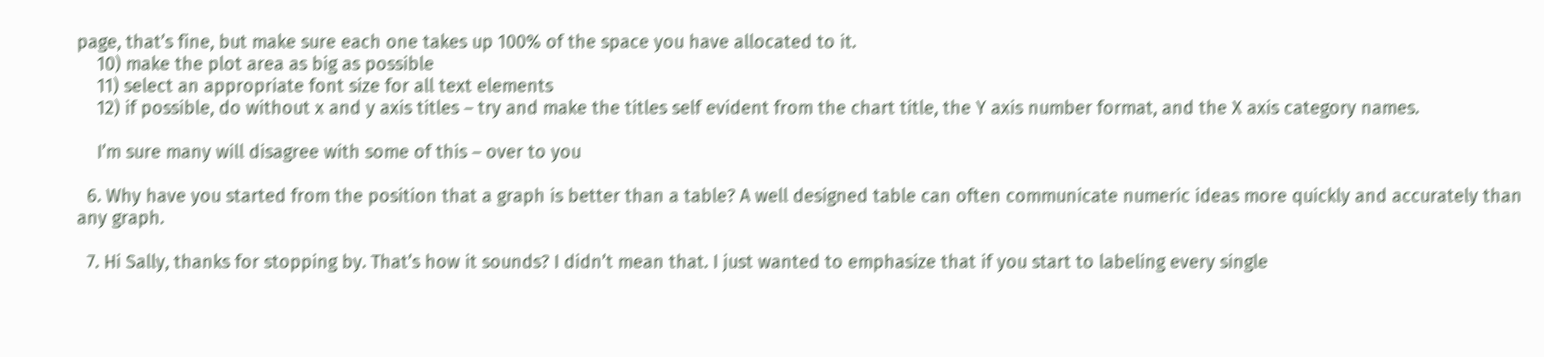page, that’s fine, but make sure each one takes up 100% of the space you have allocated to it.
    10) make the plot area as big as possible
    11) select an appropriate font size for all text elements
    12) if possible, do without x and y axis titles – try and make the titles self evident from the chart title, the Y axis number format, and the X axis category names.

    I’m sure many will disagree with some of this – over to you

  6. Why have you started from the position that a graph is better than a table? A well designed table can often communicate numeric ideas more quickly and accurately than any graph.

  7. Hi Sally, thanks for stopping by. That’s how it sounds? I didn’t mean that. I just wanted to emphasize that if you start to labeling every single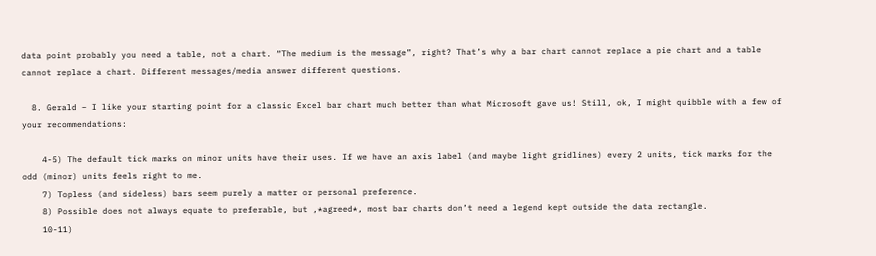data point probably you need a table, not a chart. “The medium is the message”, right? That’s why a bar chart cannot replace a pie chart and a table cannot replace a chart. Different messages/media answer different questions.

  8. Gerald – I like your starting point for a classic Excel bar chart much better than what Microsoft gave us! Still, ok, I might quibble with a few of your recommendations:

    4-5) The default tick marks on minor units have their uses. If we have an axis label (and maybe light gridlines) every 2 units, tick marks for the odd (minor) units feels right to me.
    7) Topless (and sideless) bars seem purely a matter or personal preference.
    8) Possible does not always equate to preferable, but ,*agreed*, most bar charts don’t need a legend kept outside the data rectangle.
    10-11)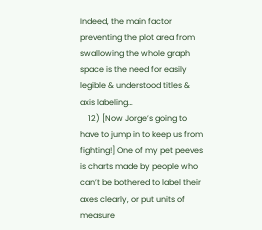Indeed, the main factor preventing the plot area from swallowing the whole graph space is the need for easily legible & understood titles & axis labeling…
    12) [Now Jorge’s going to have to jump in to keep us from fighting!] One of my pet peeves is charts made by people who can’t be bothered to label their axes clearly, or put units of measure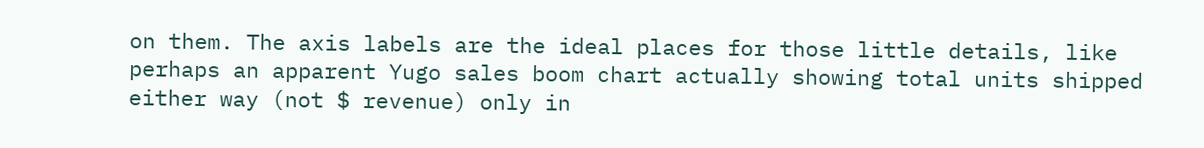on them. The axis labels are the ideal places for those little details, like perhaps an apparent Yugo sales boom chart actually showing total units shipped either way (not $ revenue) only in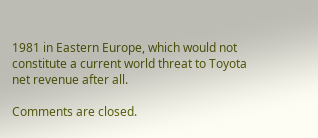1981 in Eastern Europe, which would not constitute a current world threat to Toyota net revenue after all.

Comments are closed.